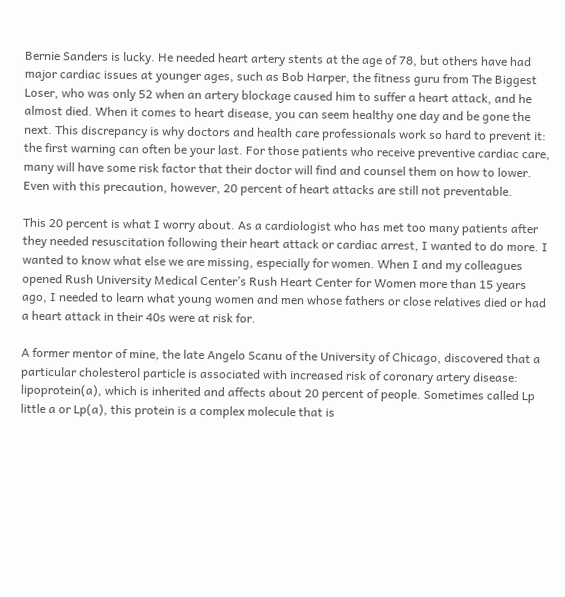Bernie Sanders is lucky. He needed heart artery stents at the age of 78, but others have had major cardiac issues at younger ages, such as Bob Harper, the fitness guru from The Biggest Loser, who was only 52 when an artery blockage caused him to suffer a heart attack, and he almost died. When it comes to heart disease, you can seem healthy one day and be gone the next. This discrepancy is why doctors and health care professionals work so hard to prevent it: the first warning can often be your last. For those patients who receive preventive cardiac care, many will have some risk factor that their doctor will find and counsel them on how to lower. Even with this precaution, however, 20 percent of heart attacks are still not preventable.

This 20 percent is what I worry about. As a cardiologist who has met too many patients after they needed resuscitation following their heart attack or cardiac arrest, I wanted to do more. I wanted to know what else we are missing, especially for women. When I and my colleagues opened Rush University Medical Center’s Rush Heart Center for Women more than 15 years ago, I needed to learn what young women and men whose fathers or close relatives died or had a heart attack in their 40s were at risk for.

A former mentor of mine, the late Angelo Scanu of the University of Chicago, discovered that a particular cholesterol particle is associated with increased risk of coronary artery disease: lipoprotein(a), which is inherited and affects about 20 percent of people. Sometimes called Lp little a or Lp(a), this protein is a complex molecule that is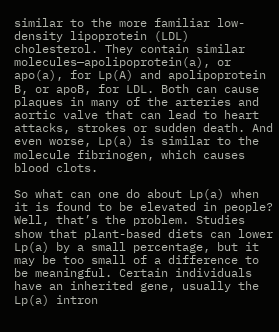similar to the more familiar low-density lipoprotein (LDL) cholesterol. They contain similar molecules—apolipoprotein(a), or apo(a), for Lp(A) and apolipoprotein B, or apoB, for LDL. Both can cause plaques in many of the arteries and aortic valve that can lead to heart attacks, strokes or sudden death. And even worse, Lp(a) is similar to the molecule fibrinogen, which causes blood clots.

So what can one do about Lp(a) when it is found to be elevated in people? Well, that’s the problem. Studies show that plant-based diets can lower Lp(a) by a small percentage, but it may be too small of a difference to be meaningful. Certain individuals have an inherited gene, usually the Lp(a) intron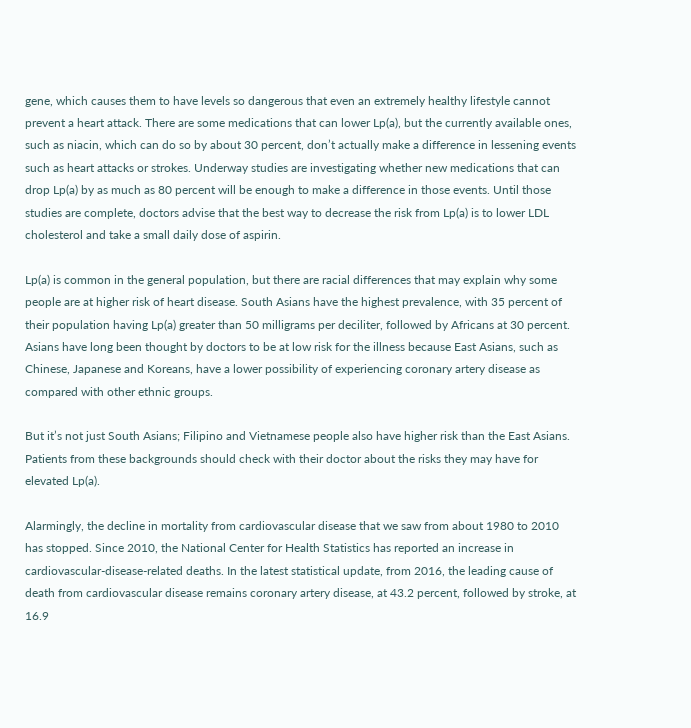gene, which causes them to have levels so dangerous that even an extremely healthy lifestyle cannot prevent a heart attack. There are some medications that can lower Lp(a), but the currently available ones, such as niacin, which can do so by about 30 percent, don’t actually make a difference in lessening events such as heart attacks or strokes. Underway studies are investigating whether new medications that can drop Lp(a) by as much as 80 percent will be enough to make a difference in those events. Until those studies are complete, doctors advise that the best way to decrease the risk from Lp(a) is to lower LDL cholesterol and take a small daily dose of aspirin.

Lp(a) is common in the general population, but there are racial differences that may explain why some people are at higher risk of heart disease. South Asians have the highest prevalence, with 35 percent of their population having Lp(a) greater than 50 milligrams per deciliter, followed by Africans at 30 percent. Asians have long been thought by doctors to be at low risk for the illness because East Asians, such as Chinese, Japanese and Koreans, have a lower possibility of experiencing coronary artery disease as compared with other ethnic groups.

But it’s not just South Asians; Filipino and Vietnamese people also have higher risk than the East Asians. Patients from these backgrounds should check with their doctor about the risks they may have for elevated Lp(a).

Alarmingly, the decline in mortality from cardiovascular disease that we saw from about 1980 to 2010 has stopped. Since 2010, the National Center for Health Statistics has reported an increase in cardiovascular-disease-related deaths. In the latest statistical update, from 2016, the leading cause of death from cardiovascular disease remains coronary artery disease, at 43.2 percent, followed by stroke, at 16.9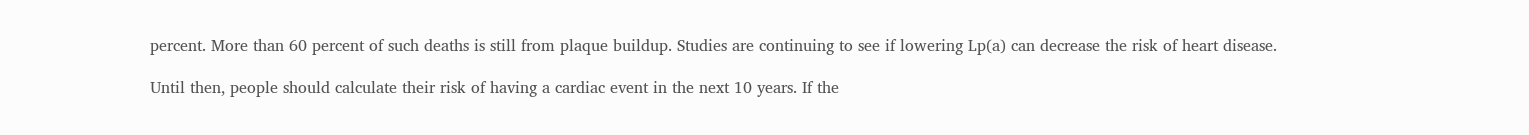percent. More than 60 percent of such deaths is still from plaque buildup. Studies are continuing to see if lowering Lp(a) can decrease the risk of heart disease.

Until then, people should calculate their risk of having a cardiac event in the next 10 years. If the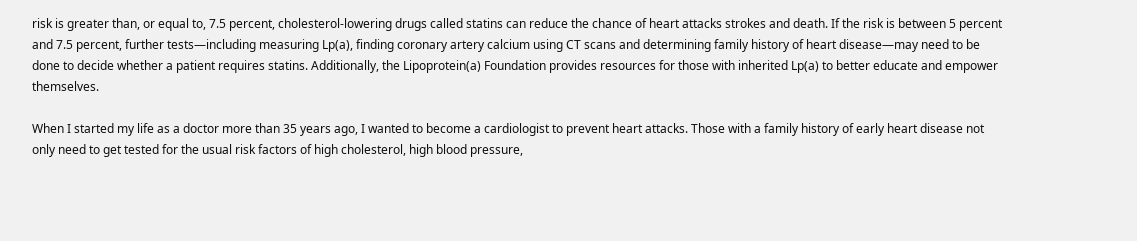risk is greater than, or equal to, 7.5 percent, cholesterol-lowering drugs called statins can reduce the chance of heart attacks strokes and death. If the risk is between 5 percent and 7.5 percent, further tests—including measuring Lp(a), finding coronary artery calcium using CT scans and determining family history of heart disease—may need to be done to decide whether a patient requires statins. Additionally, the Lipoprotein(a) Foundation provides resources for those with inherited Lp(a) to better educate and empower themselves.

When I started my life as a doctor more than 35 years ago, I wanted to become a cardiologist to prevent heart attacks. Those with a family history of early heart disease not only need to get tested for the usual risk factors of high cholesterol, high blood pressure,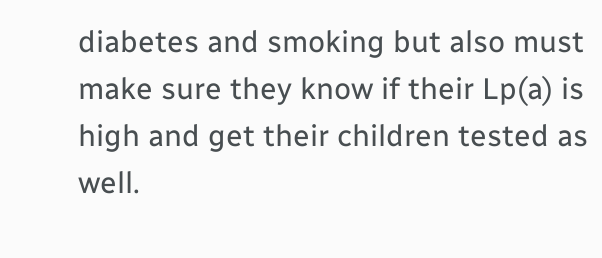diabetes and smoking but also must make sure they know if their Lp(a) is high and get their children tested as well.